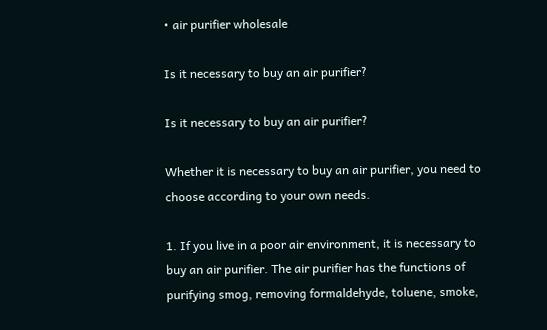• air purifier wholesale

Is it necessary to buy an air purifier?

Is it necessary to buy an air purifier?

Whether it is necessary to buy an air purifier, you need to choose according to your own needs.

1. If you live in a poor air environment, it is necessary to buy an air purifier. The air purifier has the functions of purifying smog, removing formaldehyde, toluene, smoke,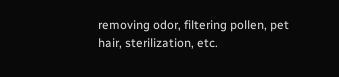removing odor, filtering pollen, pet hair, sterilization, etc.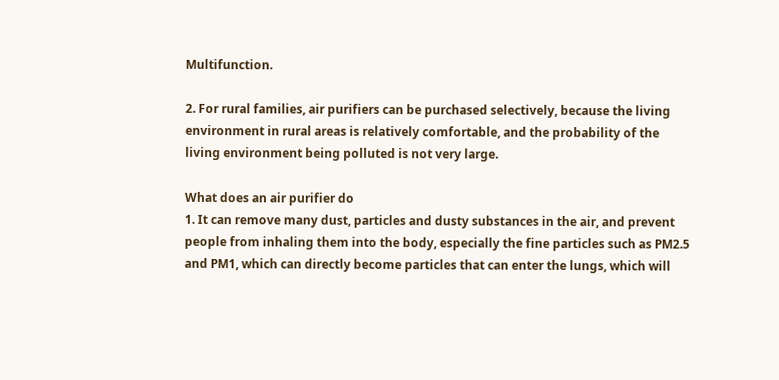Multifunction.

2. For rural families, air purifiers can be purchased selectively, because the living environment in rural areas is relatively comfortable, and the probability of the living environment being polluted is not very large.

What does an air purifier do
1. It can remove many dust, particles and dusty substances in the air, and prevent people from inhaling them into the body, especially the fine particles such as PM2.5 and PM1, which can directly become particles that can enter the lungs, which will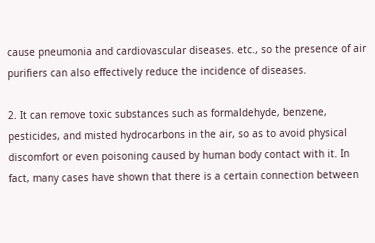cause pneumonia and cardiovascular diseases. etc., so the presence of air purifiers can also effectively reduce the incidence of diseases.

2. It can remove toxic substances such as formaldehyde, benzene, pesticides, and misted hydrocarbons in the air, so as to avoid physical discomfort or even poisoning caused by human body contact with it. In fact, many cases have shown that there is a certain connection between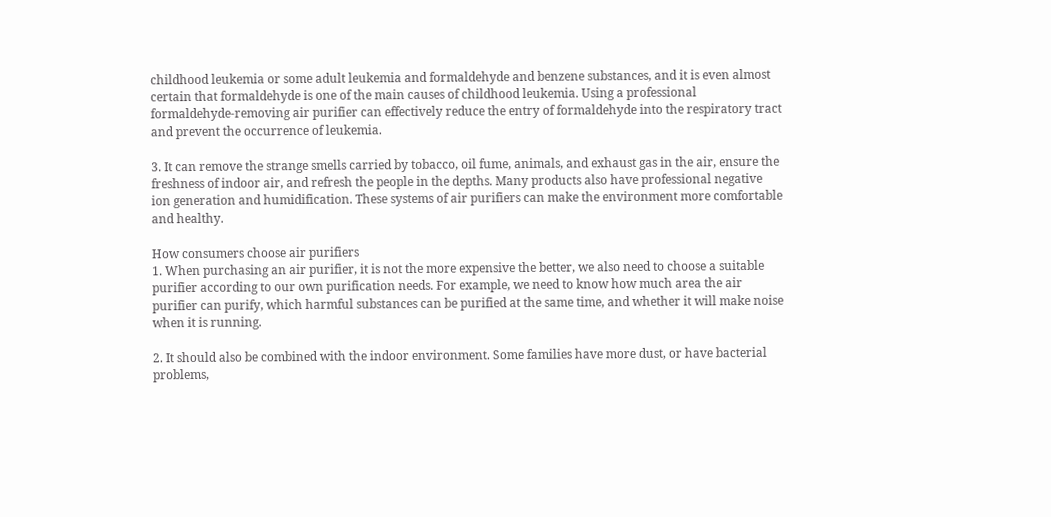childhood leukemia or some adult leukemia and formaldehyde and benzene substances, and it is even almost certain that formaldehyde is one of the main causes of childhood leukemia. Using a professional formaldehyde-removing air purifier can effectively reduce the entry of formaldehyde into the respiratory tract and prevent the occurrence of leukemia.

3. It can remove the strange smells carried by tobacco, oil fume, animals, and exhaust gas in the air, ensure the freshness of indoor air, and refresh the people in the depths. Many products also have professional negative ion generation and humidification. These systems of air purifiers can make the environment more comfortable and healthy.

How consumers choose air purifiers
1. When purchasing an air purifier, it is not the more expensive the better, we also need to choose a suitable purifier according to our own purification needs. For example, we need to know how much area the air purifier can purify, which harmful substances can be purified at the same time, and whether it will make noise when it is running.

2. It should also be combined with the indoor environment. Some families have more dust, or have bacterial problems,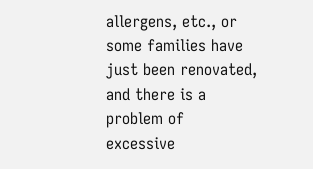allergens, etc., or some families have just been renovated, and there is a problem of excessive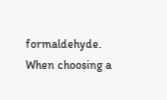formaldehyde. When choosing a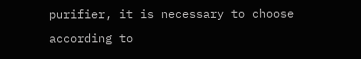purifier, it is necessary to choose according to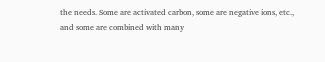the needs. Some are activated carbon, some are negative ions, etc., and some are combined with many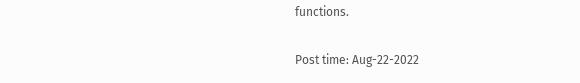functions.

Post time: Aug-22-2022